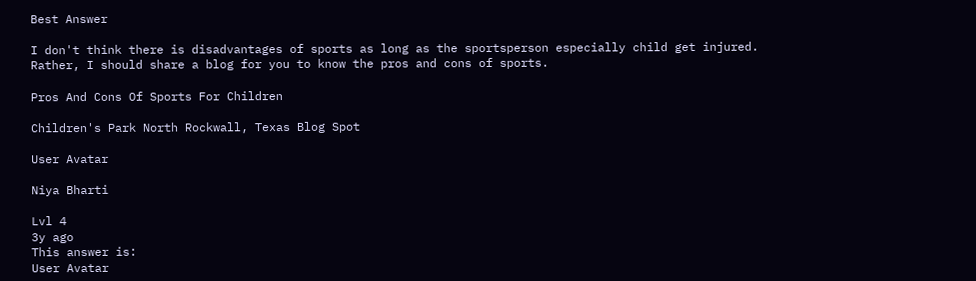Best Answer

I don't think there is disadvantages of sports as long as the sportsperson especially child get injured. Rather, I should share a blog for you to know the pros and cons of sports.

Pros And Cons Of Sports For Children

Children's Park North Rockwall, Texas Blog Spot

User Avatar

Niya Bharti

Lvl 4
3y ago
This answer is:
User Avatar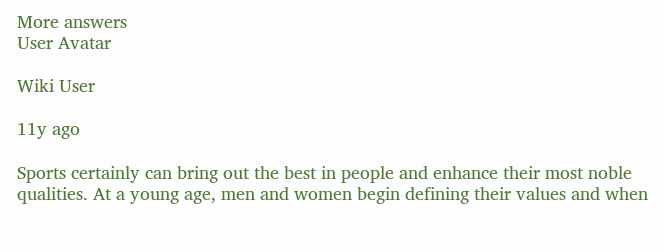More answers
User Avatar

Wiki User

11y ago

Sports certainly can bring out the best in people and enhance their most noble qualities. At a young age, men and women begin defining their values and when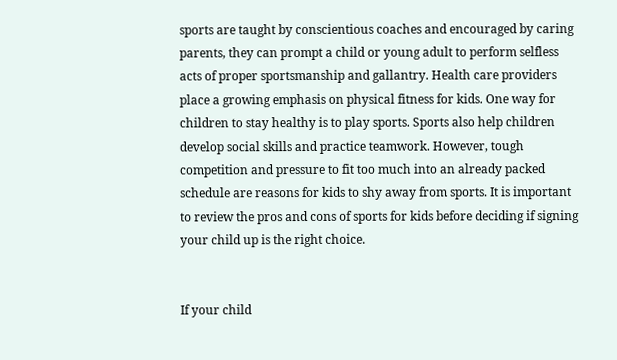sports are taught by conscientious coaches and encouraged by caring parents, they can prompt a child or young adult to perform selfless acts of proper sportsmanship and gallantry. Health care providers place a growing emphasis on physical fitness for kids. One way for children to stay healthy is to play sports. Sports also help children develop social skills and practice teamwork. However, tough competition and pressure to fit too much into an already packed schedule are reasons for kids to shy away from sports. It is important to review the pros and cons of sports for kids before deciding if signing your child up is the right choice.


If your child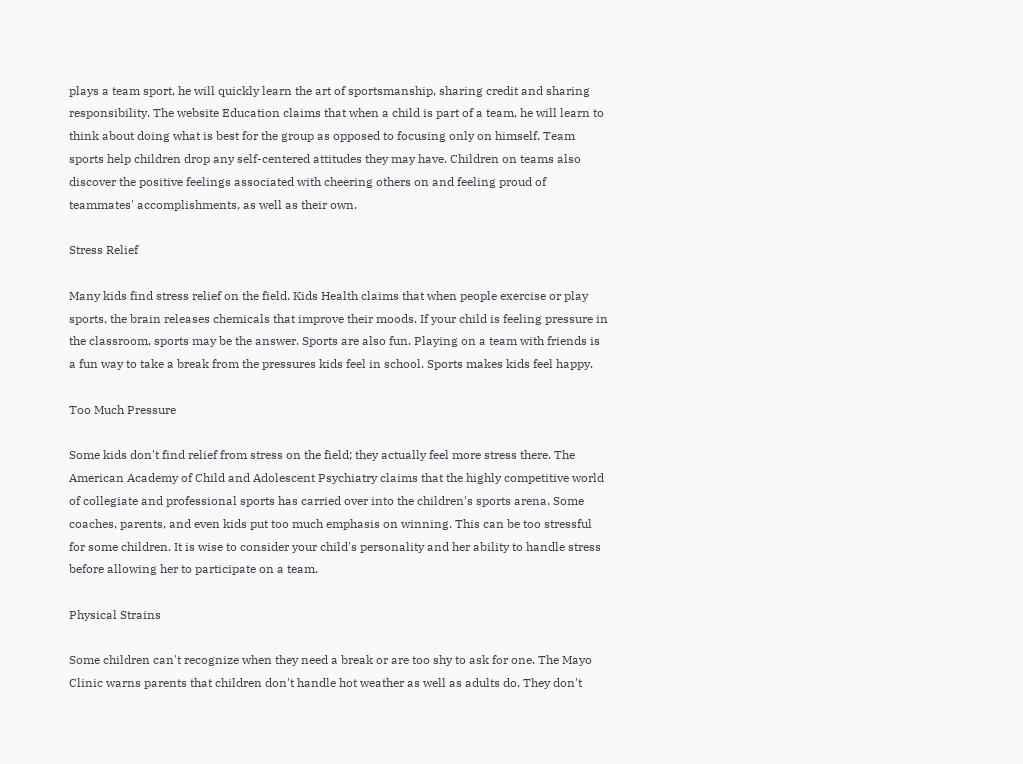plays a team sport, he will quickly learn the art of sportsmanship, sharing credit and sharing responsibility. The website Education claims that when a child is part of a team, he will learn to think about doing what is best for the group as opposed to focusing only on himself. Team sports help children drop any self-centered attitudes they may have. Children on teams also discover the positive feelings associated with cheering others on and feeling proud of teammates' accomplishments, as well as their own.

Stress Relief

Many kids find stress relief on the field. Kids Health claims that when people exercise or play sports, the brain releases chemicals that improve their moods. If your child is feeling pressure in the classroom, sports may be the answer. Sports are also fun. Playing on a team with friends is a fun way to take a break from the pressures kids feel in school. Sports makes kids feel happy.

Too Much Pressure

Some kids don't find relief from stress on the field; they actually feel more stress there. The American Academy of Child and Adolescent Psychiatry claims that the highly competitive world of collegiate and professional sports has carried over into the children's sports arena. Some coaches, parents, and even kids put too much emphasis on winning. This can be too stressful for some children. It is wise to consider your child's personality and her ability to handle stress before allowing her to participate on a team.

Physical Strains

Some children can't recognize when they need a break or are too shy to ask for one. The Mayo Clinic warns parents that children don't handle hot weather as well as adults do. They don't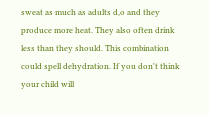sweat as much as adults d,o and they produce more heat. They also often drink less than they should. This combination could spell dehydration. If you don't think your child will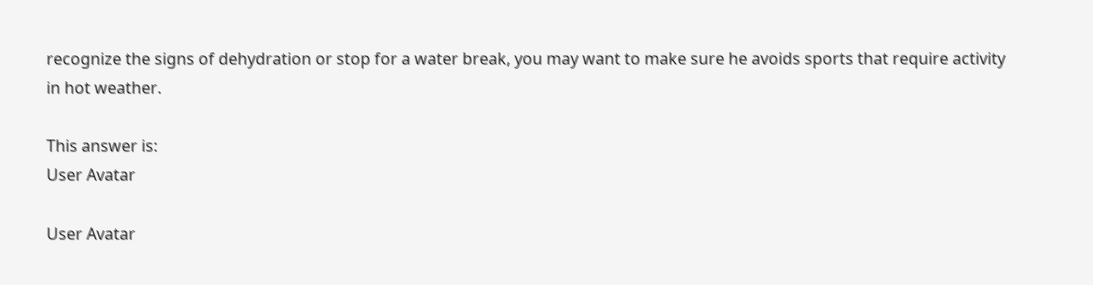recognize the signs of dehydration or stop for a water break, you may want to make sure he avoids sports that require activity in hot weather.

This answer is:
User Avatar

User Avatar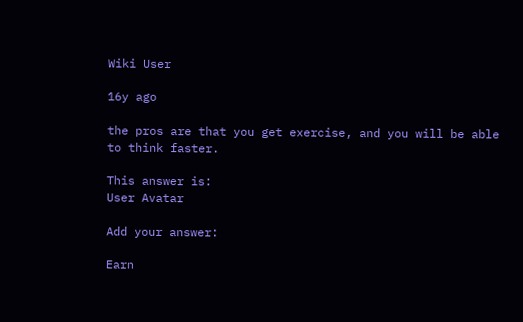Wiki User

16y ago

the pros are that you get exercise, and you will be able to think faster.

This answer is:
User Avatar

Add your answer:

Earn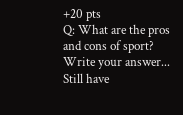+20 pts
Q: What are the pros and cons of sport?
Write your answer...
Still have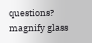questions?
magnify glass